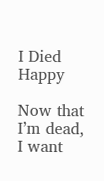I Died Happy

Now that I’m dead, I want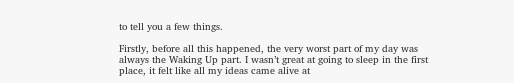to tell you a few things.

Firstly, before all this happened, the very worst part of my day was always the Waking Up part. I wasn’t great at going to sleep in the first place, it felt like all my ideas came alive at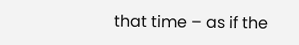that time – as if the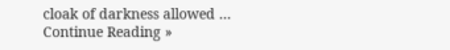cloak of darkness allowed … Continue Reading »